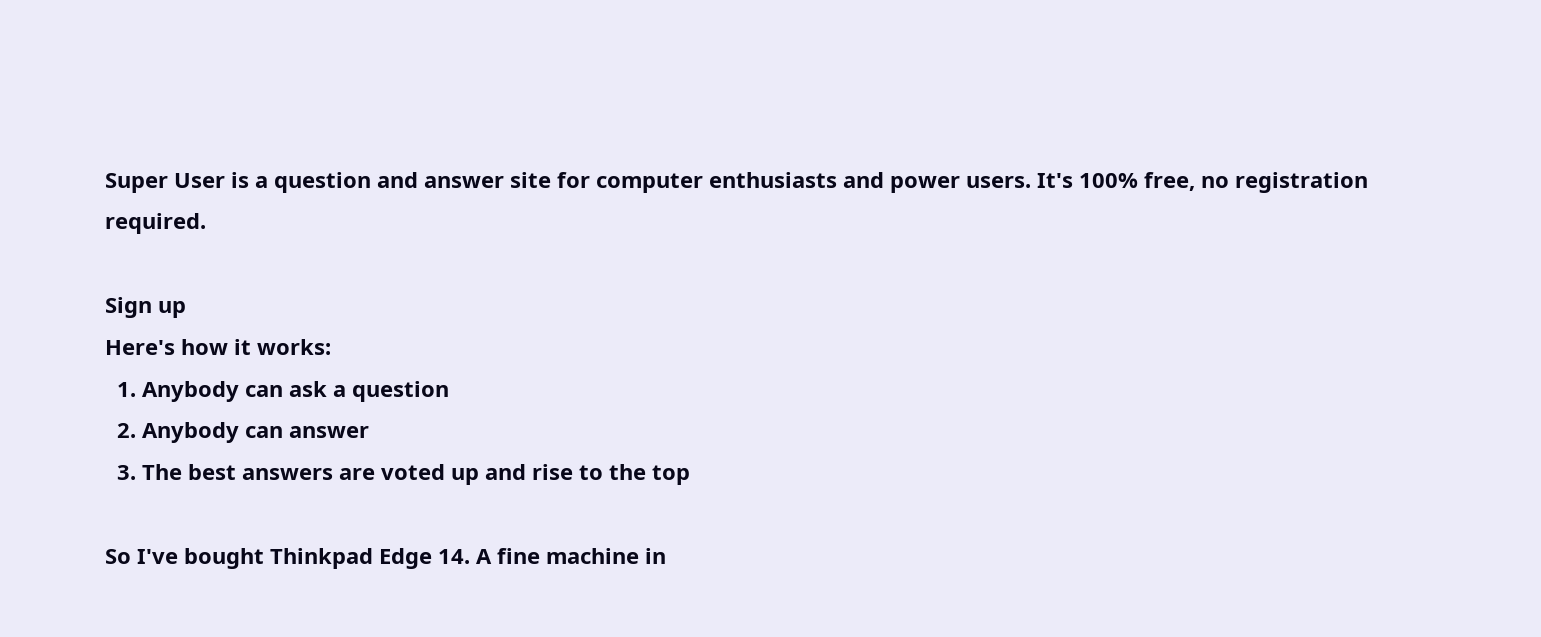Super User is a question and answer site for computer enthusiasts and power users. It's 100% free, no registration required.

Sign up
Here's how it works:
  1. Anybody can ask a question
  2. Anybody can answer
  3. The best answers are voted up and rise to the top

So I've bought Thinkpad Edge 14. A fine machine in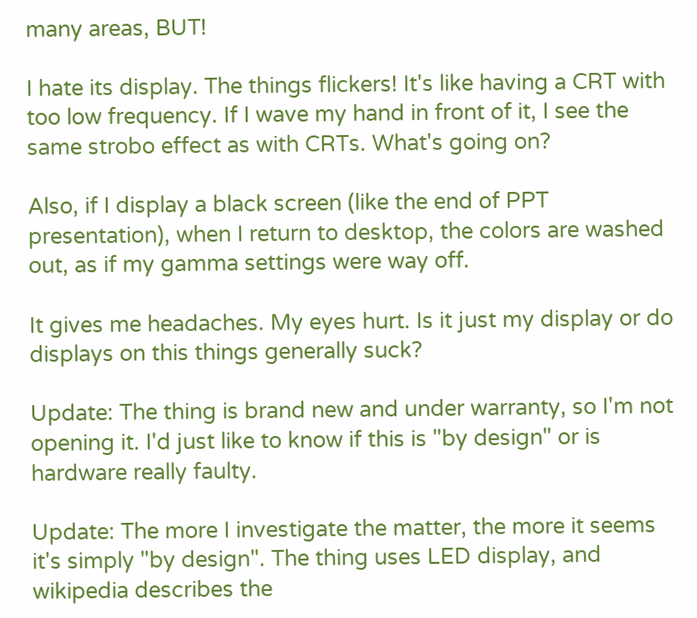many areas, BUT!

I hate its display. The things flickers! It's like having a CRT with too low frequency. If I wave my hand in front of it, I see the same strobo effect as with CRTs. What's going on?

Also, if I display a black screen (like the end of PPT presentation), when I return to desktop, the colors are washed out, as if my gamma settings were way off.

It gives me headaches. My eyes hurt. Is it just my display or do displays on this things generally suck?

Update: The thing is brand new and under warranty, so I'm not opening it. I'd just like to know if this is "by design" or is hardware really faulty.

Update: The more I investigate the matter, the more it seems it's simply "by design". The thing uses LED display, and wikipedia describes the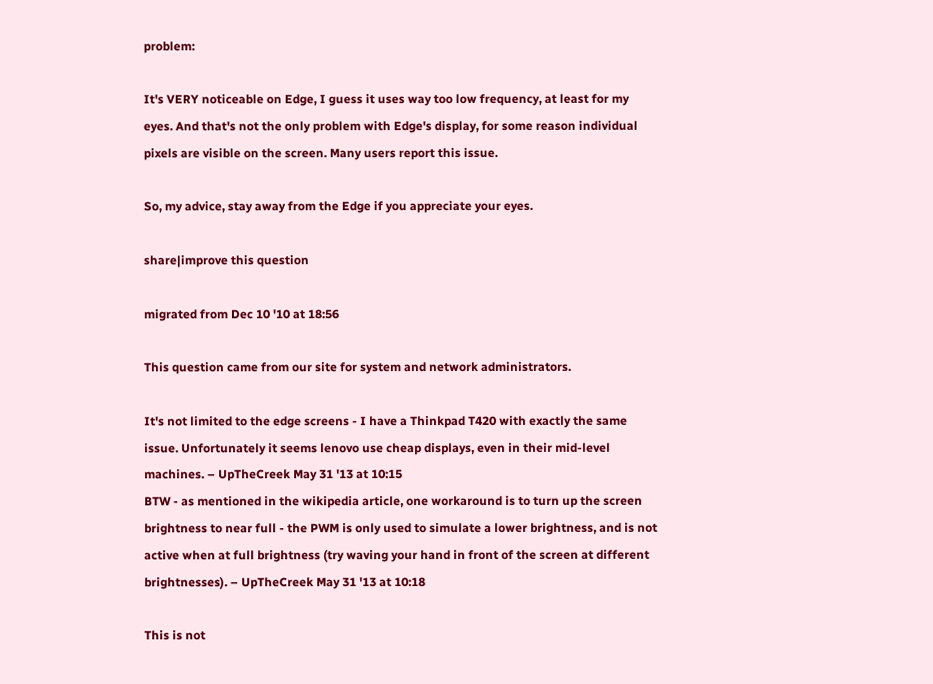problem:

It's VERY noticeable on Edge, I guess it uses way too low frequency, at least for my eyes. And that's not the only problem with Edge's display, for some reason individual pixels are visible on the screen. Many users report this issue.

So, my advice, stay away from the Edge if you appreciate your eyes.

share|improve this question

migrated from Dec 10 '10 at 18:56

This question came from our site for system and network administrators.

It's not limited to the edge screens - I have a Thinkpad T420 with exactly the same issue. Unfortunately it seems lenovo use cheap displays, even in their mid-level machines. – UpTheCreek May 31 '13 at 10:15
BTW - as mentioned in the wikipedia article, one workaround is to turn up the screen brightness to near full - the PWM is only used to simulate a lower brightness, and is not active when at full brightness (try waving your hand in front of the screen at different brightnesses). – UpTheCreek May 31 '13 at 10:18

This is not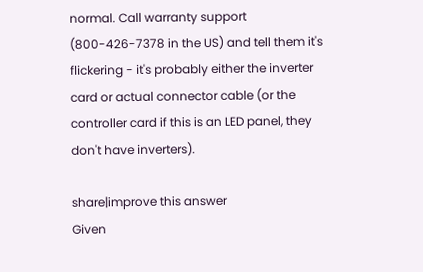normal. Call warranty support (800-426-7378 in the US) and tell them it's flickering - it's probably either the inverter card or actual connector cable (or the controller card if this is an LED panel, they don't have inverters).

share|improve this answer
Given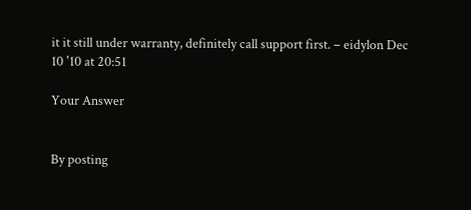it it still under warranty, definitely call support first. – eidylon Dec 10 '10 at 20:51

Your Answer


By posting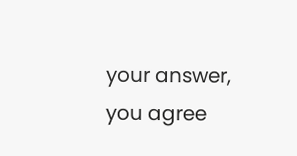your answer, you agree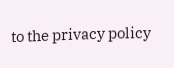to the privacy policy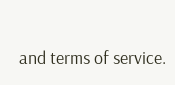and terms of service.